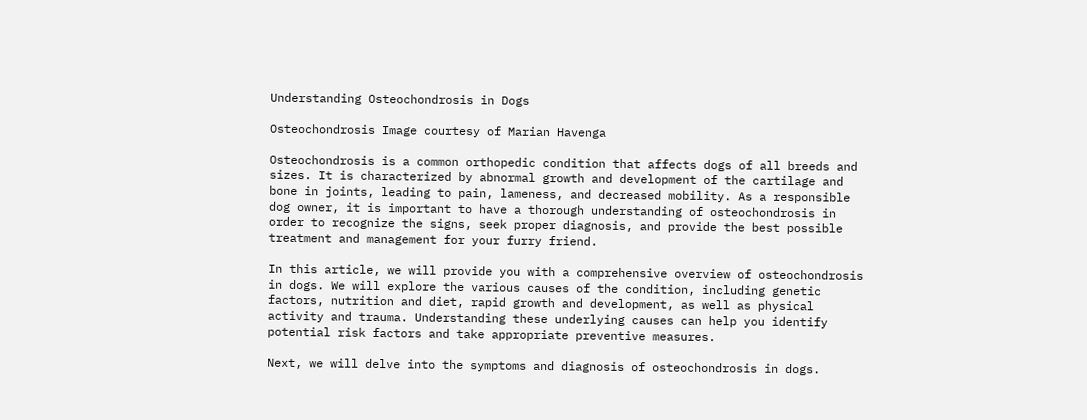Understanding Osteochondrosis in Dogs

Osteochondrosis Image courtesy of Marian Havenga

Osteochondrosis is a common orthopedic condition that affects dogs of all breeds and sizes. It is characterized by abnormal growth and development of the cartilage and bone in joints, leading to pain, lameness, and decreased mobility. As a responsible dog owner, it is important to have a thorough understanding of osteochondrosis in order to recognize the signs, seek proper diagnosis, and provide the best possible treatment and management for your furry friend.

In this article, we will provide you with a comprehensive overview of osteochondrosis in dogs. We will explore the various causes of the condition, including genetic factors, nutrition and diet, rapid growth and development, as well as physical activity and trauma. Understanding these underlying causes can help you identify potential risk factors and take appropriate preventive measures.

Next, we will delve into the symptoms and diagnosis of osteochondrosis in dogs.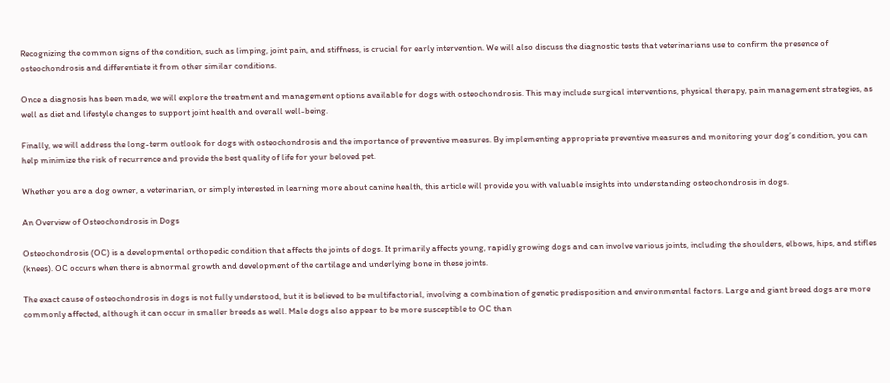Recognizing the common signs of the condition, such as limping, joint pain, and stiffness, is crucial for early intervention. We will also discuss the diagnostic tests that veterinarians use to confirm the presence of osteochondrosis and differentiate it from other similar conditions.

Once a diagnosis has been made, we will explore the treatment and management options available for dogs with osteochondrosis. This may include surgical interventions, physical therapy, pain management strategies, as well as diet and lifestyle changes to support joint health and overall well-being.

Finally, we will address the long-term outlook for dogs with osteochondrosis and the importance of preventive measures. By implementing appropriate preventive measures and monitoring your dog’s condition, you can help minimize the risk of recurrence and provide the best quality of life for your beloved pet.

Whether you are a dog owner, a veterinarian, or simply interested in learning more about canine health, this article will provide you with valuable insights into understanding osteochondrosis in dogs.

An Overview of Osteochondrosis in Dogs

Osteochondrosis (OC) is a developmental orthopedic condition that affects the joints of dogs. It primarily affects young, rapidly growing dogs and can involve various joints, including the shoulders, elbows, hips, and stifles (knees). OC occurs when there is abnormal growth and development of the cartilage and underlying bone in these joints.

The exact cause of osteochondrosis in dogs is not fully understood, but it is believed to be multifactorial, involving a combination of genetic predisposition and environmental factors. Large and giant breed dogs are more commonly affected, although it can occur in smaller breeds as well. Male dogs also appear to be more susceptible to OC than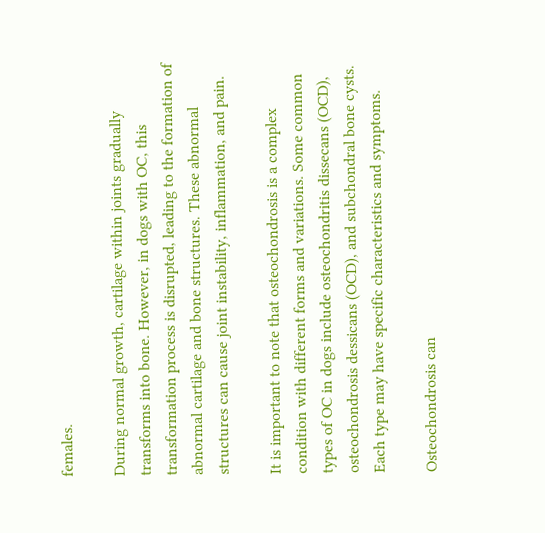females.

During normal growth, cartilage within joints gradually transforms into bone. However, in dogs with OC, this transformation process is disrupted, leading to the formation of abnormal cartilage and bone structures. These abnormal structures can cause joint instability, inflammation, and pain.

It is important to note that osteochondrosis is a complex condition with different forms and variations. Some common types of OC in dogs include osteochondritis dissecans (OCD), osteochondrosis dessicans (OCD), and subchondral bone cysts. Each type may have specific characteristics and symptoms.

Osteochondrosis can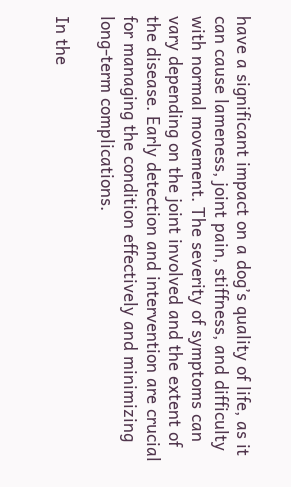have a significant impact on a dog’s quality of life, as it can cause lameness, joint pain, stiffness, and difficulty with normal movement. The severity of symptoms can vary depending on the joint involved and the extent of the disease. Early detection and intervention are crucial for managing the condition effectively and minimizing long-term complications.

In the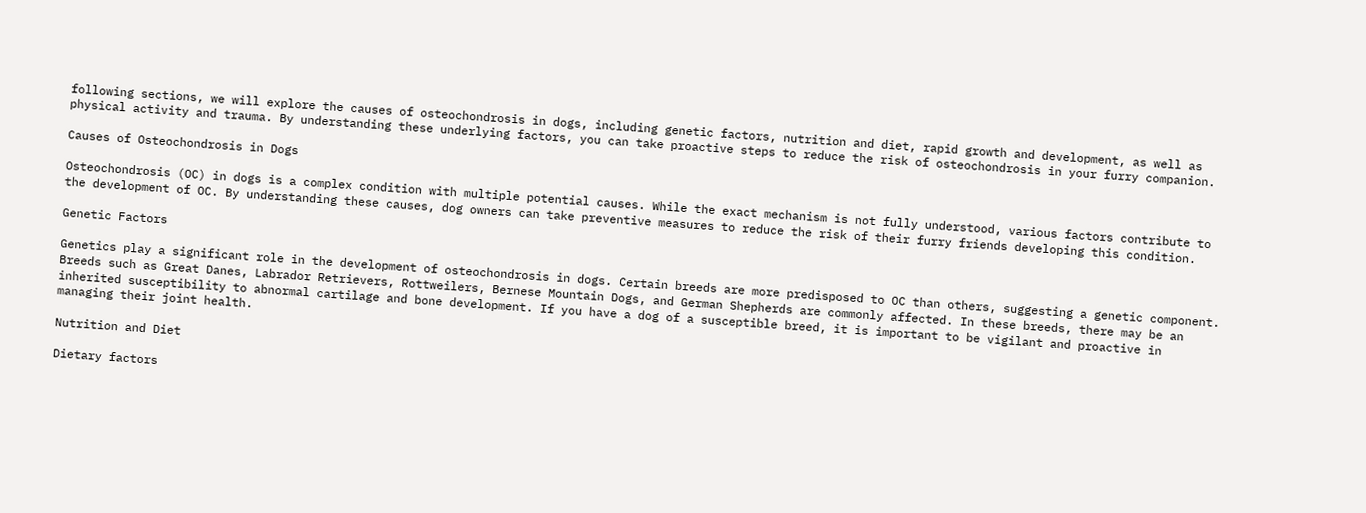following sections, we will explore the causes of osteochondrosis in dogs, including genetic factors, nutrition and diet, rapid growth and development, as well as physical activity and trauma. By understanding these underlying factors, you can take proactive steps to reduce the risk of osteochondrosis in your furry companion.

Causes of Osteochondrosis in Dogs

Osteochondrosis (OC) in dogs is a complex condition with multiple potential causes. While the exact mechanism is not fully understood, various factors contribute to the development of OC. By understanding these causes, dog owners can take preventive measures to reduce the risk of their furry friends developing this condition.

Genetic Factors

Genetics play a significant role in the development of osteochondrosis in dogs. Certain breeds are more predisposed to OC than others, suggesting a genetic component. Breeds such as Great Danes, Labrador Retrievers, Rottweilers, Bernese Mountain Dogs, and German Shepherds are commonly affected. In these breeds, there may be an inherited susceptibility to abnormal cartilage and bone development. If you have a dog of a susceptible breed, it is important to be vigilant and proactive in managing their joint health.

Nutrition and Diet

Dietary factors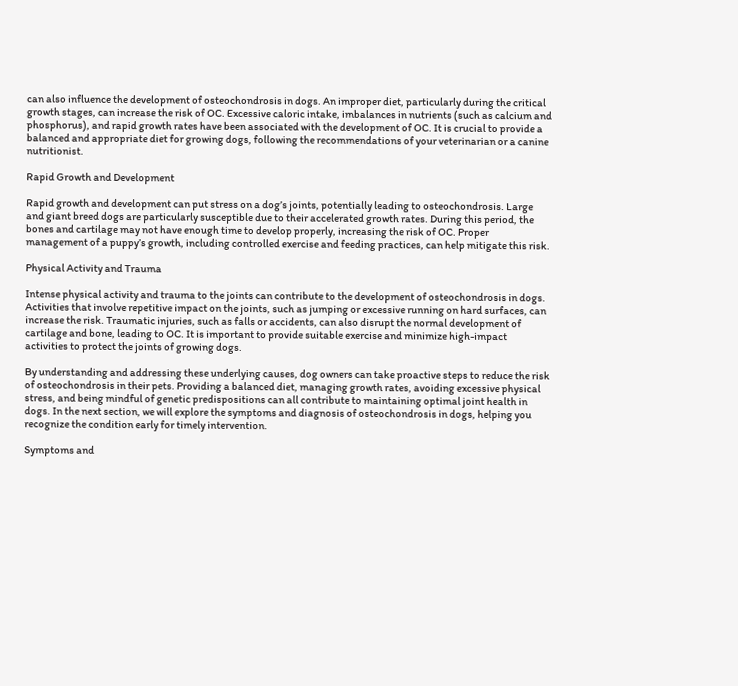can also influence the development of osteochondrosis in dogs. An improper diet, particularly during the critical growth stages, can increase the risk of OC. Excessive caloric intake, imbalances in nutrients (such as calcium and phosphorus), and rapid growth rates have been associated with the development of OC. It is crucial to provide a balanced and appropriate diet for growing dogs, following the recommendations of your veterinarian or a canine nutritionist.

Rapid Growth and Development

Rapid growth and development can put stress on a dog’s joints, potentially leading to osteochondrosis. Large and giant breed dogs are particularly susceptible due to their accelerated growth rates. During this period, the bones and cartilage may not have enough time to develop properly, increasing the risk of OC. Proper management of a puppy’s growth, including controlled exercise and feeding practices, can help mitigate this risk.

Physical Activity and Trauma

Intense physical activity and trauma to the joints can contribute to the development of osteochondrosis in dogs. Activities that involve repetitive impact on the joints, such as jumping or excessive running on hard surfaces, can increase the risk. Traumatic injuries, such as falls or accidents, can also disrupt the normal development of cartilage and bone, leading to OC. It is important to provide suitable exercise and minimize high-impact activities to protect the joints of growing dogs.

By understanding and addressing these underlying causes, dog owners can take proactive steps to reduce the risk of osteochondrosis in their pets. Providing a balanced diet, managing growth rates, avoiding excessive physical stress, and being mindful of genetic predispositions can all contribute to maintaining optimal joint health in dogs. In the next section, we will explore the symptoms and diagnosis of osteochondrosis in dogs, helping you recognize the condition early for timely intervention.

Symptoms and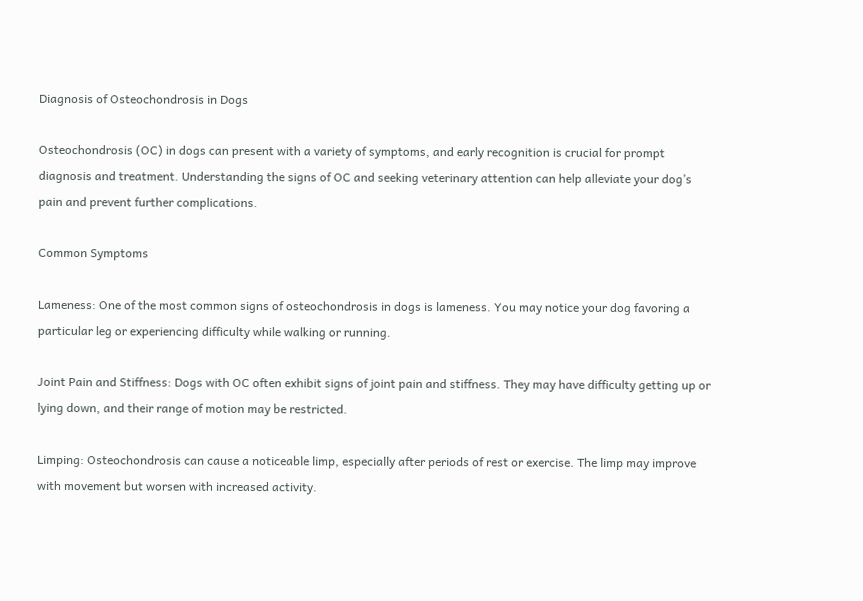Diagnosis of Osteochondrosis in Dogs

Osteochondrosis (OC) in dogs can present with a variety of symptoms, and early recognition is crucial for prompt diagnosis and treatment. Understanding the signs of OC and seeking veterinary attention can help alleviate your dog’s pain and prevent further complications.

Common Symptoms

Lameness: One of the most common signs of osteochondrosis in dogs is lameness. You may notice your dog favoring a particular leg or experiencing difficulty while walking or running.

Joint Pain and Stiffness: Dogs with OC often exhibit signs of joint pain and stiffness. They may have difficulty getting up or lying down, and their range of motion may be restricted.

Limping: Osteochondrosis can cause a noticeable limp, especially after periods of rest or exercise. The limp may improve with movement but worsen with increased activity.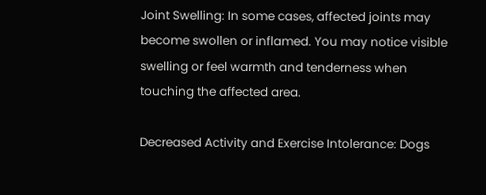Joint Swelling: In some cases, affected joints may become swollen or inflamed. You may notice visible swelling or feel warmth and tenderness when touching the affected area.

Decreased Activity and Exercise Intolerance: Dogs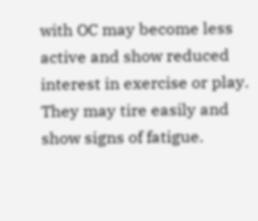with OC may become less active and show reduced interest in exercise or play. They may tire easily and show signs of fatigue.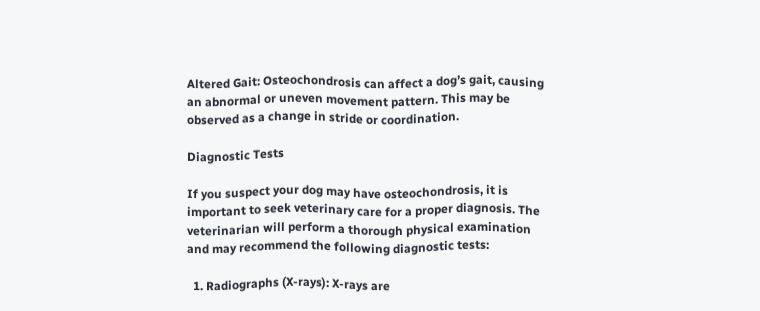Altered Gait: Osteochondrosis can affect a dog’s gait, causing an abnormal or uneven movement pattern. This may be observed as a change in stride or coordination.

Diagnostic Tests

If you suspect your dog may have osteochondrosis, it is important to seek veterinary care for a proper diagnosis. The veterinarian will perform a thorough physical examination and may recommend the following diagnostic tests:

  1. Radiographs (X-rays): X-rays are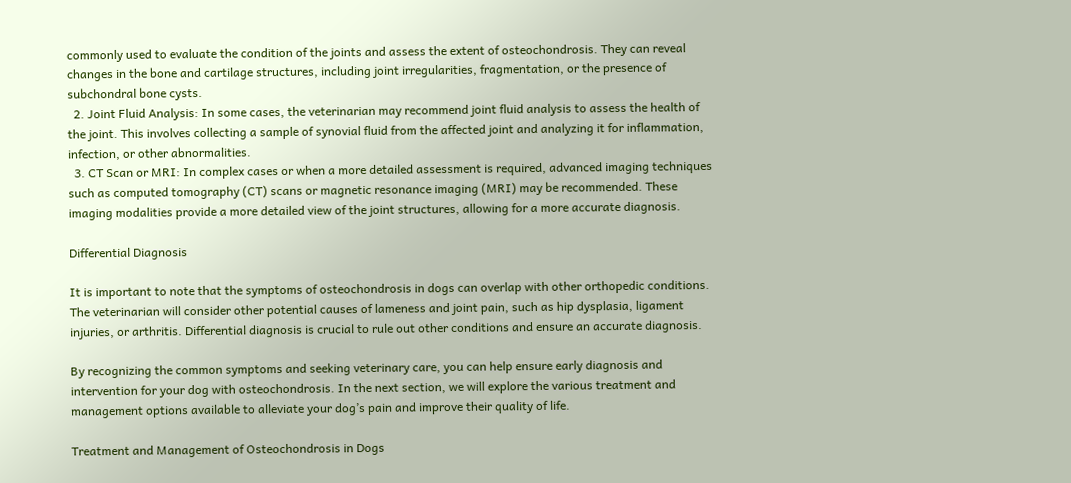commonly used to evaluate the condition of the joints and assess the extent of osteochondrosis. They can reveal changes in the bone and cartilage structures, including joint irregularities, fragmentation, or the presence of subchondral bone cysts.
  2. Joint Fluid Analysis: In some cases, the veterinarian may recommend joint fluid analysis to assess the health of the joint. This involves collecting a sample of synovial fluid from the affected joint and analyzing it for inflammation, infection, or other abnormalities.
  3. CT Scan or MRI: In complex cases or when a more detailed assessment is required, advanced imaging techniques such as computed tomography (CT) scans or magnetic resonance imaging (MRI) may be recommended. These imaging modalities provide a more detailed view of the joint structures, allowing for a more accurate diagnosis.

Differential Diagnosis

It is important to note that the symptoms of osteochondrosis in dogs can overlap with other orthopedic conditions. The veterinarian will consider other potential causes of lameness and joint pain, such as hip dysplasia, ligament injuries, or arthritis. Differential diagnosis is crucial to rule out other conditions and ensure an accurate diagnosis.

By recognizing the common symptoms and seeking veterinary care, you can help ensure early diagnosis and intervention for your dog with osteochondrosis. In the next section, we will explore the various treatment and management options available to alleviate your dog’s pain and improve their quality of life.

Treatment and Management of Osteochondrosis in Dogs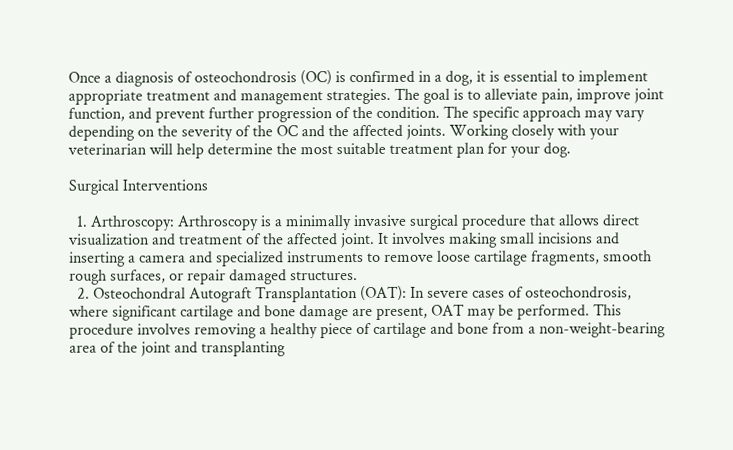Once a diagnosis of osteochondrosis (OC) is confirmed in a dog, it is essential to implement appropriate treatment and management strategies. The goal is to alleviate pain, improve joint function, and prevent further progression of the condition. The specific approach may vary depending on the severity of the OC and the affected joints. Working closely with your veterinarian will help determine the most suitable treatment plan for your dog.

Surgical Interventions

  1. Arthroscopy: Arthroscopy is a minimally invasive surgical procedure that allows direct visualization and treatment of the affected joint. It involves making small incisions and inserting a camera and specialized instruments to remove loose cartilage fragments, smooth rough surfaces, or repair damaged structures.
  2. Osteochondral Autograft Transplantation (OAT): In severe cases of osteochondrosis, where significant cartilage and bone damage are present, OAT may be performed. This procedure involves removing a healthy piece of cartilage and bone from a non-weight-bearing area of the joint and transplanting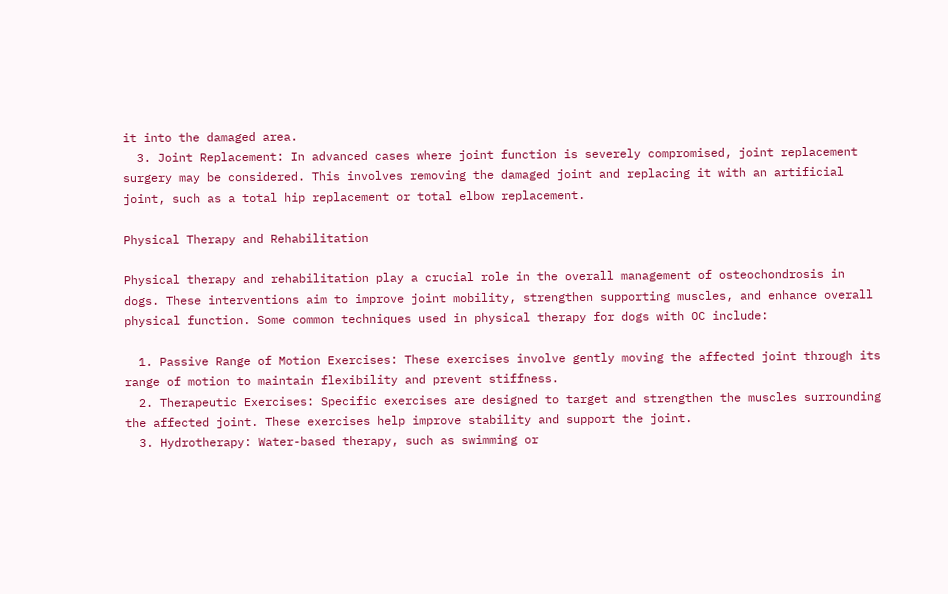it into the damaged area.
  3. Joint Replacement: In advanced cases where joint function is severely compromised, joint replacement surgery may be considered. This involves removing the damaged joint and replacing it with an artificial joint, such as a total hip replacement or total elbow replacement.

Physical Therapy and Rehabilitation

Physical therapy and rehabilitation play a crucial role in the overall management of osteochondrosis in dogs. These interventions aim to improve joint mobility, strengthen supporting muscles, and enhance overall physical function. Some common techniques used in physical therapy for dogs with OC include:

  1. Passive Range of Motion Exercises: These exercises involve gently moving the affected joint through its range of motion to maintain flexibility and prevent stiffness.
  2. Therapeutic Exercises: Specific exercises are designed to target and strengthen the muscles surrounding the affected joint. These exercises help improve stability and support the joint.
  3. Hydrotherapy: Water-based therapy, such as swimming or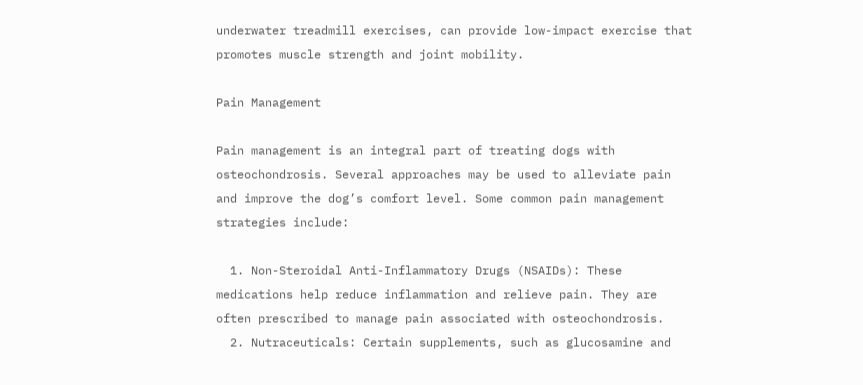underwater treadmill exercises, can provide low-impact exercise that promotes muscle strength and joint mobility.

Pain Management

Pain management is an integral part of treating dogs with osteochondrosis. Several approaches may be used to alleviate pain and improve the dog’s comfort level. Some common pain management strategies include:

  1. Non-Steroidal Anti-Inflammatory Drugs (NSAIDs): These medications help reduce inflammation and relieve pain. They are often prescribed to manage pain associated with osteochondrosis.
  2. Nutraceuticals: Certain supplements, such as glucosamine and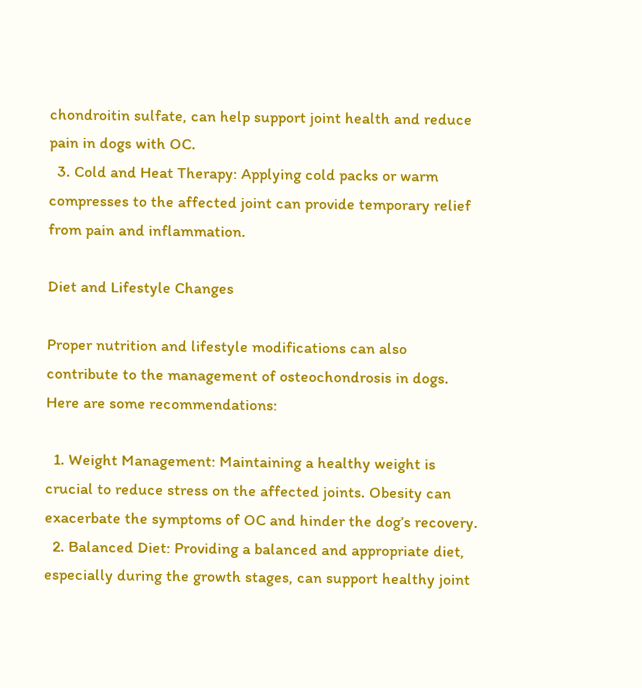chondroitin sulfate, can help support joint health and reduce pain in dogs with OC.
  3. Cold and Heat Therapy: Applying cold packs or warm compresses to the affected joint can provide temporary relief from pain and inflammation.

Diet and Lifestyle Changes

Proper nutrition and lifestyle modifications can also contribute to the management of osteochondrosis in dogs. Here are some recommendations:

  1. Weight Management: Maintaining a healthy weight is crucial to reduce stress on the affected joints. Obesity can exacerbate the symptoms of OC and hinder the dog’s recovery.
  2. Balanced Diet: Providing a balanced and appropriate diet, especially during the growth stages, can support healthy joint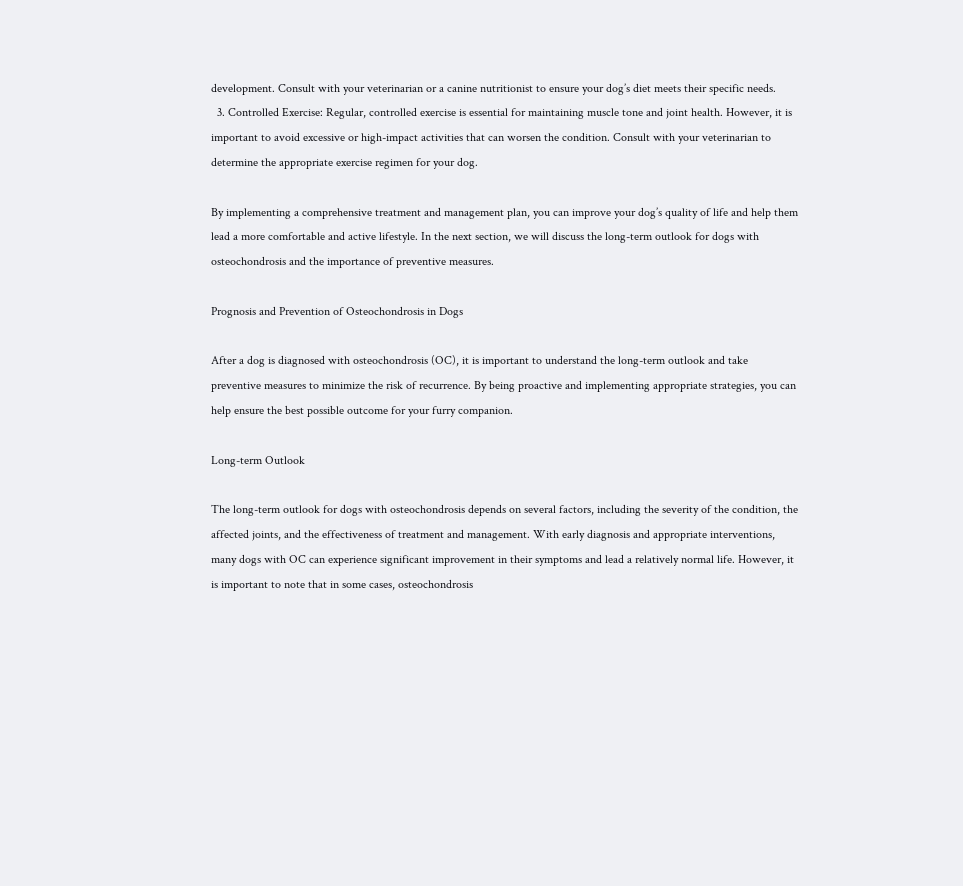development. Consult with your veterinarian or a canine nutritionist to ensure your dog’s diet meets their specific needs.
  3. Controlled Exercise: Regular, controlled exercise is essential for maintaining muscle tone and joint health. However, it is important to avoid excessive or high-impact activities that can worsen the condition. Consult with your veterinarian to determine the appropriate exercise regimen for your dog.

By implementing a comprehensive treatment and management plan, you can improve your dog’s quality of life and help them lead a more comfortable and active lifestyle. In the next section, we will discuss the long-term outlook for dogs with osteochondrosis and the importance of preventive measures.

Prognosis and Prevention of Osteochondrosis in Dogs

After a dog is diagnosed with osteochondrosis (OC), it is important to understand the long-term outlook and take preventive measures to minimize the risk of recurrence. By being proactive and implementing appropriate strategies, you can help ensure the best possible outcome for your furry companion.

Long-term Outlook

The long-term outlook for dogs with osteochondrosis depends on several factors, including the severity of the condition, the affected joints, and the effectiveness of treatment and management. With early diagnosis and appropriate interventions, many dogs with OC can experience significant improvement in their symptoms and lead a relatively normal life. However, it is important to note that in some cases, osteochondrosis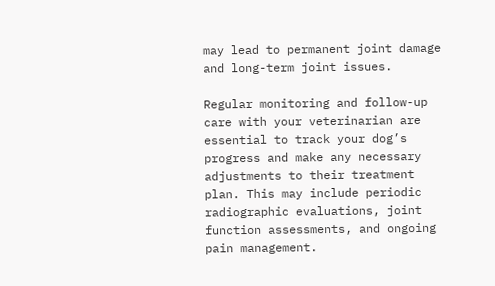may lead to permanent joint damage and long-term joint issues.

Regular monitoring and follow-up care with your veterinarian are essential to track your dog’s progress and make any necessary adjustments to their treatment plan. This may include periodic radiographic evaluations, joint function assessments, and ongoing pain management.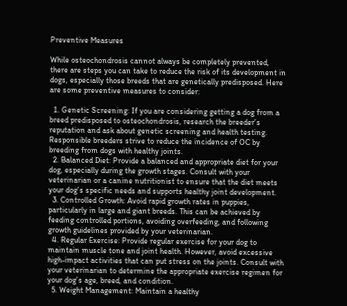Preventive Measures

While osteochondrosis cannot always be completely prevented, there are steps you can take to reduce the risk of its development in dogs, especially those breeds that are genetically predisposed. Here are some preventive measures to consider:

  1. Genetic Screening: If you are considering getting a dog from a breed predisposed to osteochondrosis, research the breeder’s reputation and ask about genetic screening and health testing. Responsible breeders strive to reduce the incidence of OC by breeding from dogs with healthy joints.
  2. Balanced Diet: Provide a balanced and appropriate diet for your dog, especially during the growth stages. Consult with your veterinarian or a canine nutritionist to ensure that the diet meets your dog’s specific needs and supports healthy joint development.
  3. Controlled Growth: Avoid rapid growth rates in puppies, particularly in large and giant breeds. This can be achieved by feeding controlled portions, avoiding overfeeding, and following growth guidelines provided by your veterinarian.
  4. Regular Exercise: Provide regular exercise for your dog to maintain muscle tone and joint health. However, avoid excessive high-impact activities that can put stress on the joints. Consult with your veterinarian to determine the appropriate exercise regimen for your dog’s age, breed, and condition.
  5. Weight Management: Maintain a healthy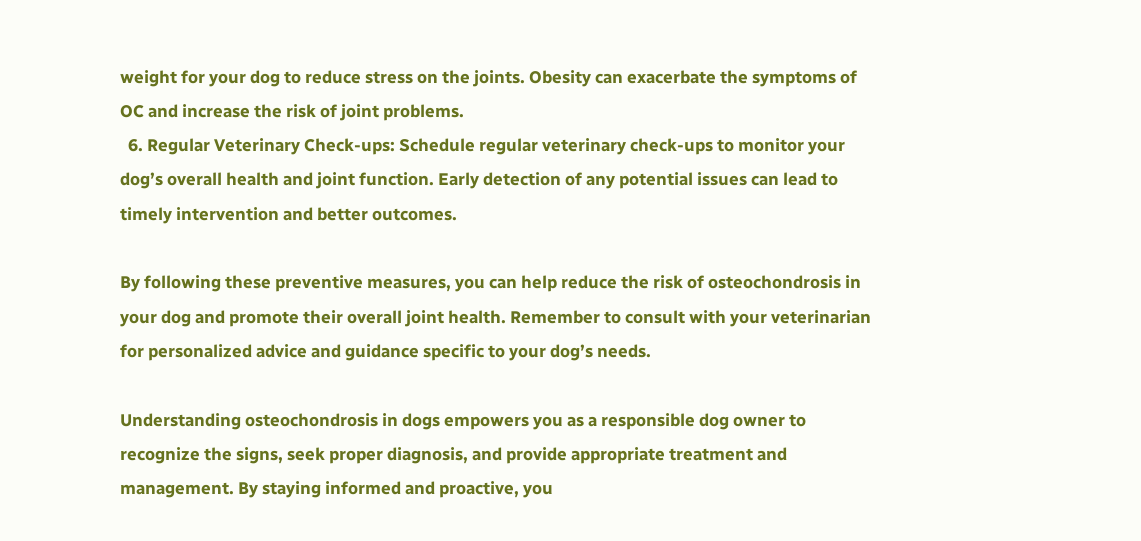weight for your dog to reduce stress on the joints. Obesity can exacerbate the symptoms of OC and increase the risk of joint problems.
  6. Regular Veterinary Check-ups: Schedule regular veterinary check-ups to monitor your dog’s overall health and joint function. Early detection of any potential issues can lead to timely intervention and better outcomes.

By following these preventive measures, you can help reduce the risk of osteochondrosis in your dog and promote their overall joint health. Remember to consult with your veterinarian for personalized advice and guidance specific to your dog’s needs.

Understanding osteochondrosis in dogs empowers you as a responsible dog owner to recognize the signs, seek proper diagnosis, and provide appropriate treatment and management. By staying informed and proactive, you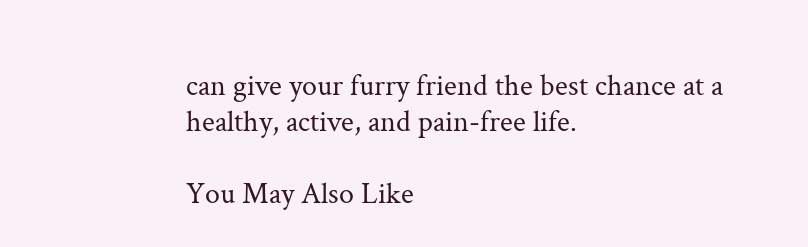can give your furry friend the best chance at a healthy, active, and pain-free life.

You May Also Like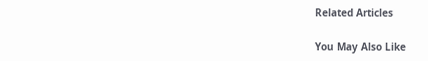Related Articles

You May Also Like